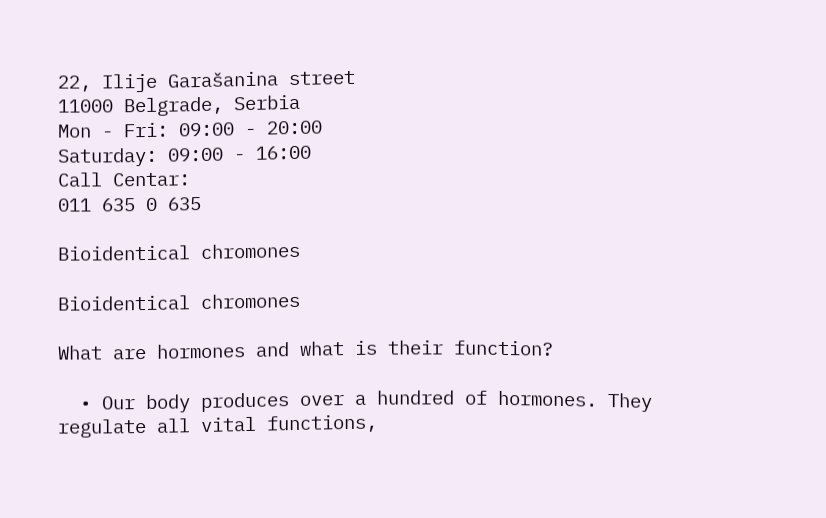22, Ilije Garašanina street
11000 Belgrade, Serbia
Mon - Fri: 09:00 - 20:00
Saturday: 09:00 - 16:00
Call Centar:
011 635 0 635

Bioidentical chromones

Bioidentical chromones

What are hormones and what is their function?

  • Our body produces over a hundred of hormones. They regulate all vital functions,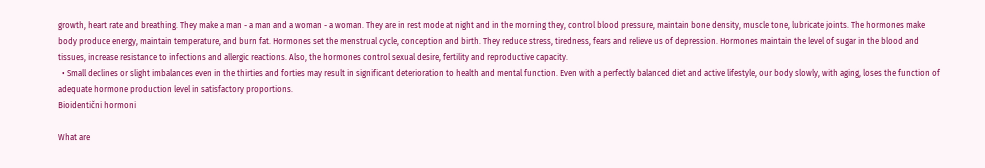growth, heart rate and breathing. They make a man - a man and a woman - a woman. They are in rest mode at night and in the morning they, control blood pressure, maintain bone density, muscle tone, lubricate joints. The hormones make body produce energy, maintain temperature, and burn fat. Hormones set the menstrual cycle, conception and birth. They reduce stress, tiredness, fears and relieve us of depression. Hormones maintain the level of sugar in the blood and tissues, increase resistance to infections and allergic reactions. Also, the hormones control sexual desire, fertility and reproductive capacity.
  • Small declines or slight imbalances even in the thirties and forties may result in significant deterioration to health and mental function. Even with a perfectly balanced diet and active lifestyle, our body slowly, with aging, loses the function of adequate hormone production level in satisfactory proportions.
Bioidentični hormoni

What are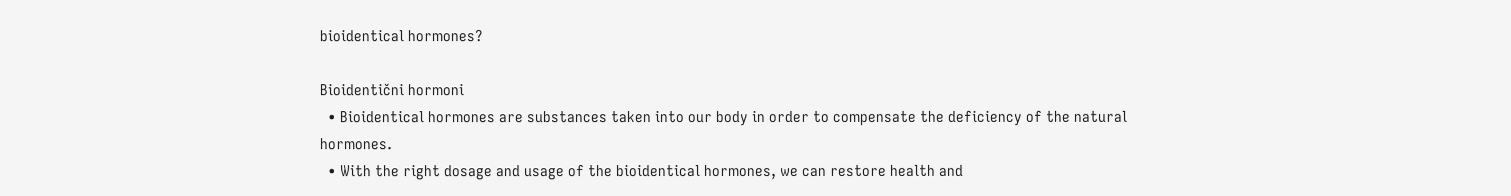bioidentical hormones?

Bioidentični hormoni
  • Bioidentical hormones are substances taken into our body in order to compensate the deficiency of the natural hormones.
  • With the right dosage and usage of the bioidentical hormones, we can restore health and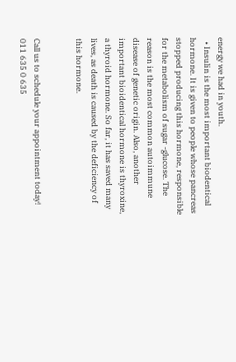energy we had in youth.
  • Insulin is the most important biodentical hormone. It is given to people whose pancreas stopped producing this hormone, responsible for the metabolism of sugar -glucose. The reason is the most common autoimmune disease of genetic origin. Also, another important bioidentical hormone is thyroxine, a thyroid hormone. So far, it has saved many lives, as death is caused by the deficiency of this hormone.


Call us to schedule your appointment today!
011 635 0 635